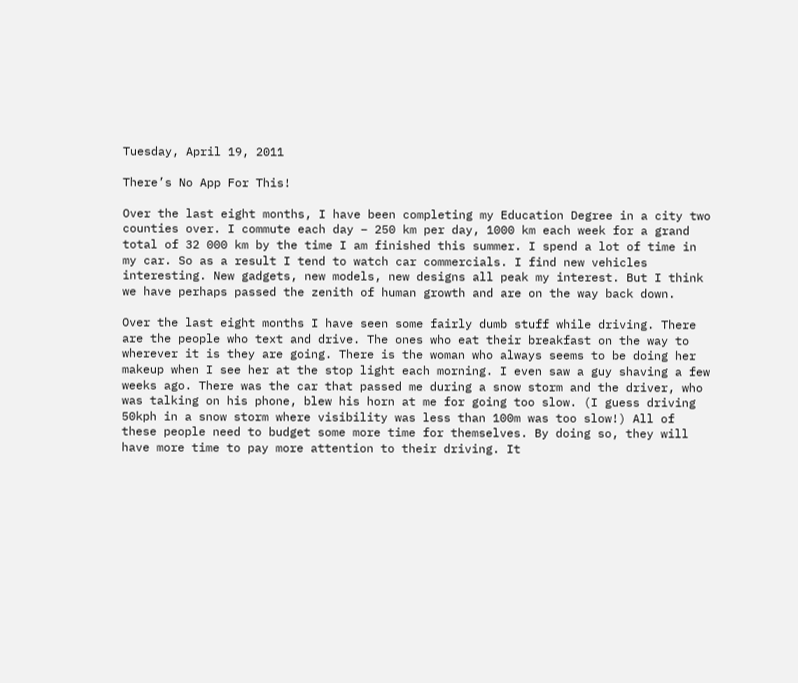Tuesday, April 19, 2011

There’s No App For This!

Over the last eight months, I have been completing my Education Degree in a city two counties over. I commute each day – 250 km per day, 1000 km each week for a grand total of 32 000 km by the time I am finished this summer. I spend a lot of time in my car. So as a result I tend to watch car commercials. I find new vehicles interesting. New gadgets, new models, new designs all peak my interest. But I think we have perhaps passed the zenith of human growth and are on the way back down.

Over the last eight months I have seen some fairly dumb stuff while driving. There are the people who text and drive. The ones who eat their breakfast on the way to wherever it is they are going. There is the woman who always seems to be doing her makeup when I see her at the stop light each morning. I even saw a guy shaving a few weeks ago. There was the car that passed me during a snow storm and the driver, who was talking on his phone, blew his horn at me for going too slow. (I guess driving 50kph in a snow storm where visibility was less than 100m was too slow!) All of these people need to budget some more time for themselves. By doing so, they will have more time to pay more attention to their driving. It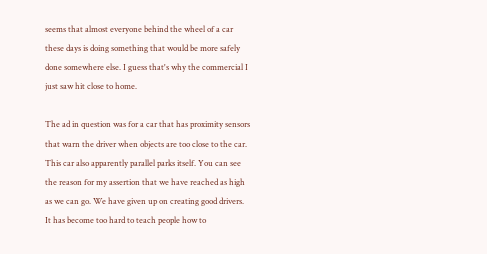seems that almost everyone behind the wheel of a car these days is doing something that would be more safely done somewhere else. I guess that's why the commercial I just saw hit close to home.

The ad in question was for a car that has proximity sensors that warn the driver when objects are too close to the car. This car also apparently parallel parks itself. You can see the reason for my assertion that we have reached as high as we can go. We have given up on creating good drivers. It has become too hard to teach people how to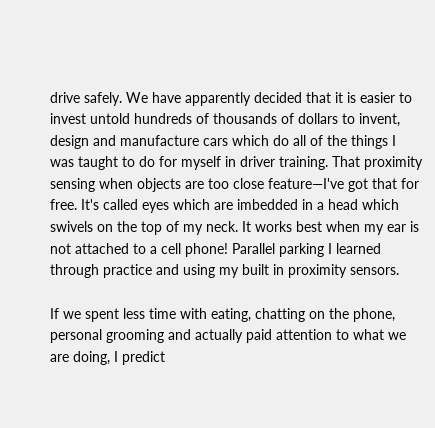drive safely. We have apparently decided that it is easier to invest untold hundreds of thousands of dollars to invent, design and manufacture cars which do all of the things I was taught to do for myself in driver training. That proximity sensing when objects are too close feature—I've got that for free. It's called eyes which are imbedded in a head which swivels on the top of my neck. It works best when my ear is not attached to a cell phone! Parallel parking I learned through practice and using my built in proximity sensors.

If we spent less time with eating, chatting on the phone, personal grooming and actually paid attention to what we are doing, I predict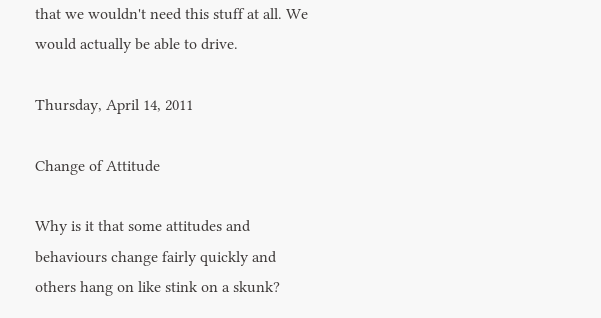that we wouldn't need this stuff at all. We would actually be able to drive.

Thursday, April 14, 2011

Change of Attitude

Why is it that some attitudes and behaviours change fairly quickly and others hang on like stink on a skunk?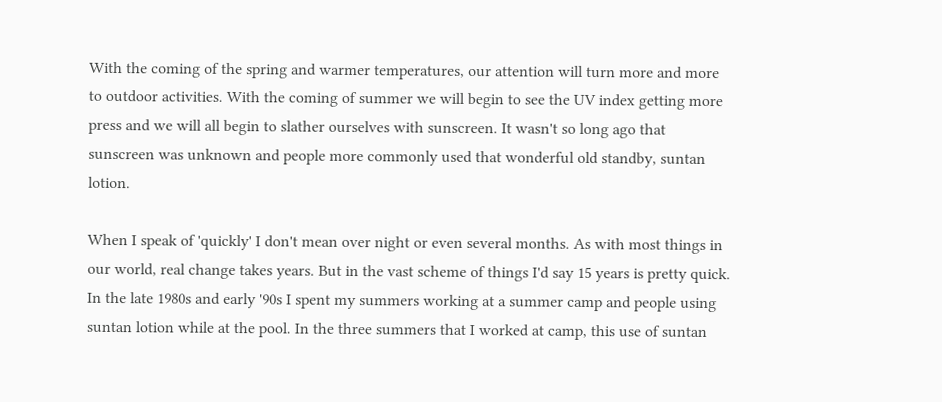With the coming of the spring and warmer temperatures, our attention will turn more and more to outdoor activities. With the coming of summer we will begin to see the UV index getting more press and we will all begin to slather ourselves with sunscreen. It wasn't so long ago that sunscreen was unknown and people more commonly used that wonderful old standby, suntan lotion.

When I speak of 'quickly' I don't mean over night or even several months. As with most things in our world, real change takes years. But in the vast scheme of things I'd say 15 years is pretty quick. In the late 1980s and early '90s I spent my summers working at a summer camp and people using suntan lotion while at the pool. In the three summers that I worked at camp, this use of suntan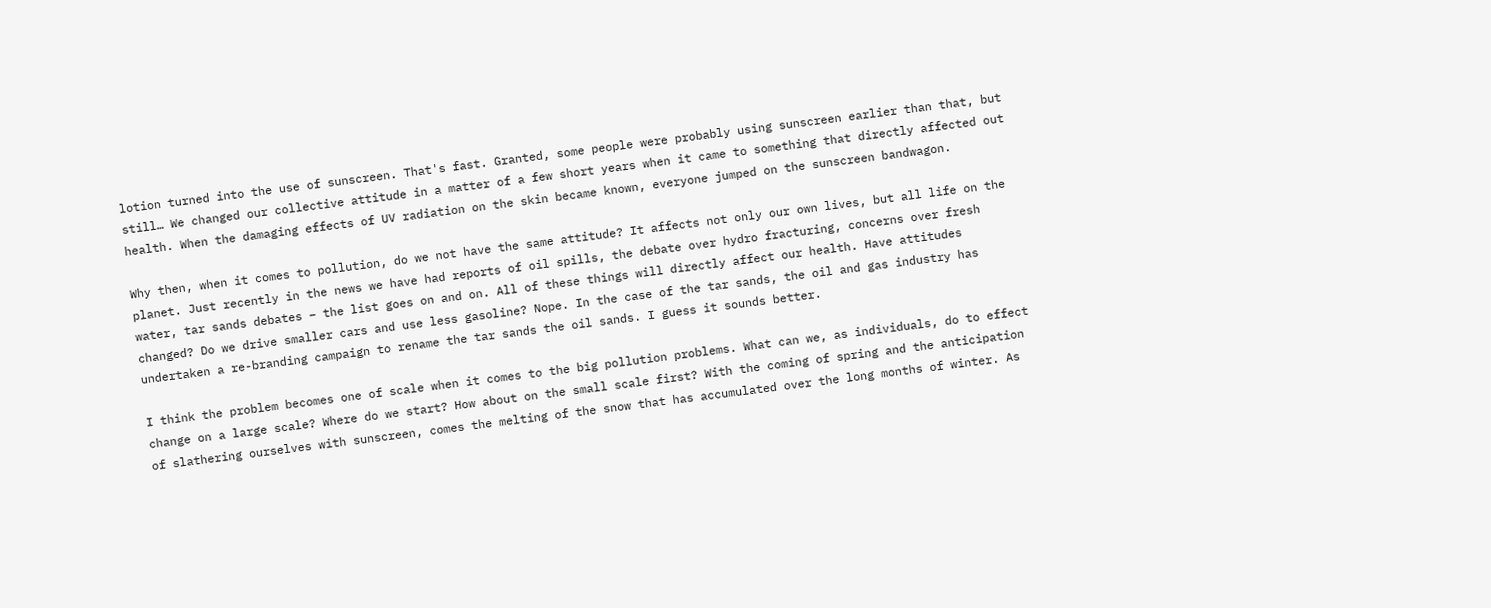lotion turned into the use of sunscreen. That's fast. Granted, some people were probably using sunscreen earlier than that, but still… We changed our collective attitude in a matter of a few short years when it came to something that directly affected out health. When the damaging effects of UV radiation on the skin became known, everyone jumped on the sunscreen bandwagon.

Why then, when it comes to pollution, do we not have the same attitude? It affects not only our own lives, but all life on the planet. Just recently in the news we have had reports of oil spills, the debate over hydro fracturing, concerns over fresh water, tar sands debates – the list goes on and on. All of these things will directly affect our health. Have attitudes changed? Do we drive smaller cars and use less gasoline? Nope. In the case of the tar sands, the oil and gas industry has undertaken a re-branding campaign to rename the tar sands the oil sands. I guess it sounds better.

I think the problem becomes one of scale when it comes to the big pollution problems. What can we, as individuals, do to effect change on a large scale? Where do we start? How about on the small scale first? With the coming of spring and the anticipation of slathering ourselves with sunscreen, comes the melting of the snow that has accumulated over the long months of winter. As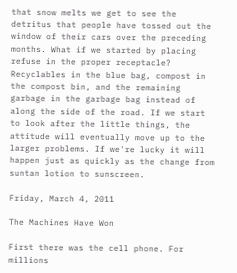that snow melts we get to see the detritus that people have tossed out the window of their cars over the preceding months. What if we started by placing refuse in the proper receptacle? Recyclables in the blue bag, compost in the compost bin, and the remaining garbage in the garbage bag instead of along the side of the road. If we start to look after the little things, the attitude will eventually move up to the larger problems. If we're lucky it will happen just as quickly as the change from suntan lotion to sunscreen.

Friday, March 4, 2011

The Machines Have Won

First there was the cell phone. For millions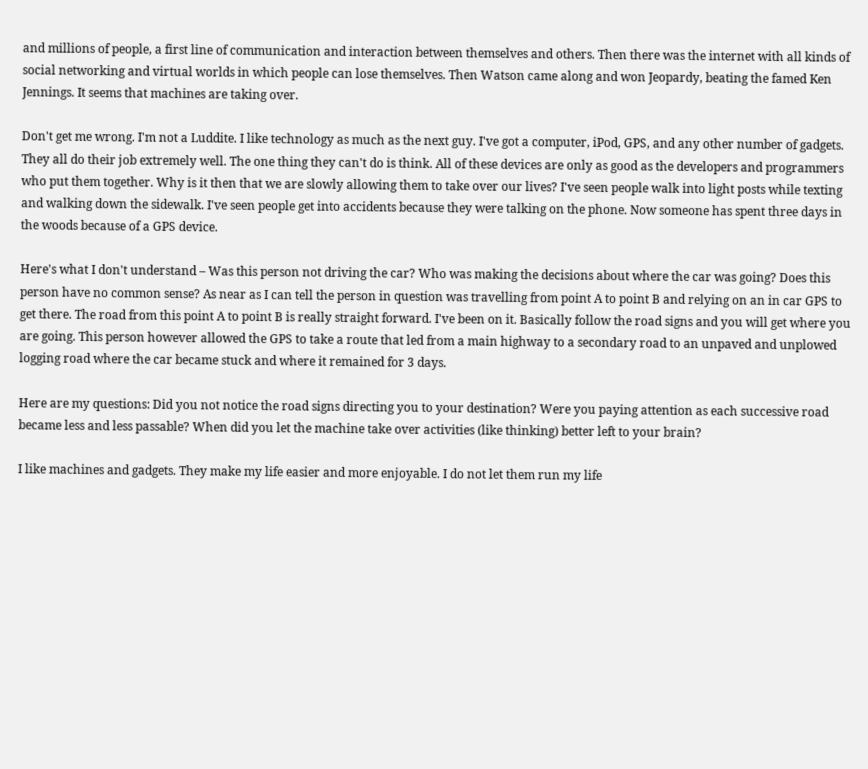and millions of people, a first line of communication and interaction between themselves and others. Then there was the internet with all kinds of social networking and virtual worlds in which people can lose themselves. Then Watson came along and won Jeopardy, beating the famed Ken Jennings. It seems that machines are taking over.

Don't get me wrong. I'm not a Luddite. I like technology as much as the next guy. I've got a computer, iPod, GPS, and any other number of gadgets. They all do their job extremely well. The one thing they can't do is think. All of these devices are only as good as the developers and programmers who put them together. Why is it then that we are slowly allowing them to take over our lives? I've seen people walk into light posts while texting and walking down the sidewalk. I've seen people get into accidents because they were talking on the phone. Now someone has spent three days in the woods because of a GPS device.

Here's what I don't understand – Was this person not driving the car? Who was making the decisions about where the car was going? Does this person have no common sense? As near as I can tell the person in question was travelling from point A to point B and relying on an in car GPS to get there. The road from this point A to point B is really straight forward. I've been on it. Basically follow the road signs and you will get where you are going. This person however allowed the GPS to take a route that led from a main highway to a secondary road to an unpaved and unplowed logging road where the car became stuck and where it remained for 3 days.

Here are my questions: Did you not notice the road signs directing you to your destination? Were you paying attention as each successive road became less and less passable? When did you let the machine take over activities (like thinking) better left to your brain?

I like machines and gadgets. They make my life easier and more enjoyable. I do not let them run my life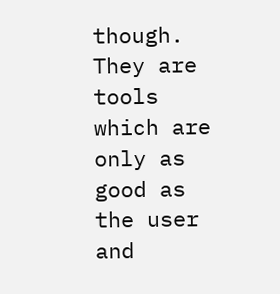though. They are tools which are only as good as the user and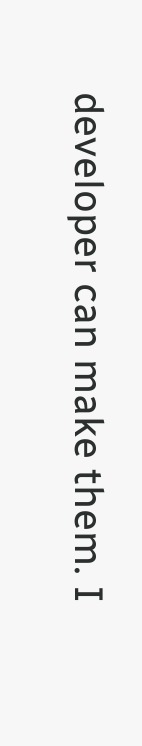developer can make them. I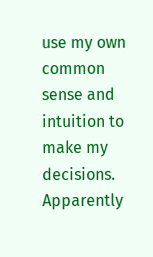use my own common sense and intuition to make my decisions. Apparently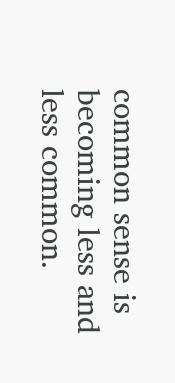common sense is becoming less and less common.